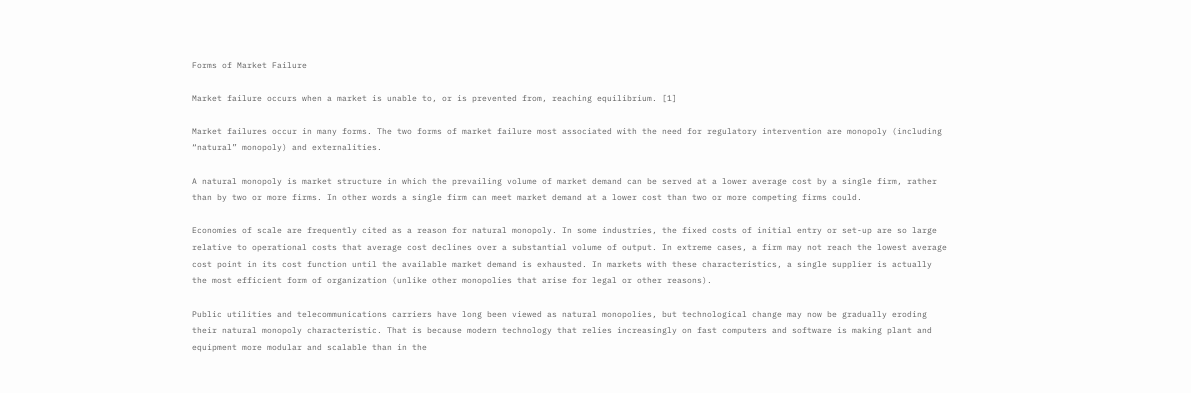Forms of Market Failure

Market failure occurs when a market is unable to, or is prevented from, reaching equilibrium. [1]

Market failures occur in many forms. The two forms of market failure most associated with the need for regulatory intervention are monopoly (including “natural” monopoly) and externalities.

A natural monopoly is market structure in which the prevailing volume of market demand can be served at a lower average cost by a single firm, rather than by two or more firms. In other words a single firm can meet market demand at a lower cost than two or more competing firms could.

Economies of scale are frequently cited as a reason for natural monopoly. In some industries, the fixed costs of initial entry or set-up are so large relative to operational costs that average cost declines over a substantial volume of output. In extreme cases, a firm may not reach the lowest average cost point in its cost function until the available market demand is exhausted. In markets with these characteristics, a single supplier is actually the most efficient form of organization (unlike other monopolies that arise for legal or other reasons).

Public utilities and telecommunications carriers have long been viewed as natural monopolies, but technological change may now be gradually eroding their natural monopoly characteristic. That is because modern technology that relies increasingly on fast computers and software is making plant and equipment more modular and scalable than in the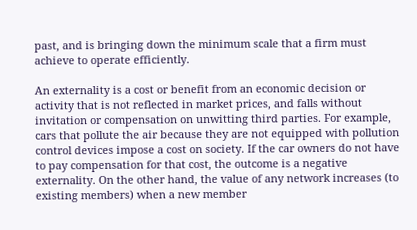past, and is bringing down the minimum scale that a firm must achieve to operate efficiently.

An externality is a cost or benefit from an economic decision or activity that is not reflected in market prices, and falls without invitation or compensation on unwitting third parties. For example, cars that pollute the air because they are not equipped with pollution control devices impose a cost on society. If the car owners do not have to pay compensation for that cost, the outcome is a negative externality. On the other hand, the value of any network increases (to existing members) when a new member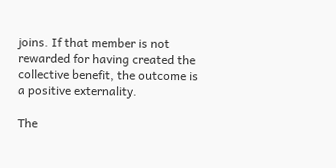joins. If that member is not rewarded for having created the collective benefit, the outcome is a positive externality.

The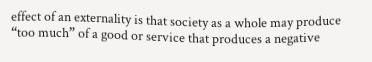effect of an externality is that society as a whole may produce “too much” of a good or service that produces a negative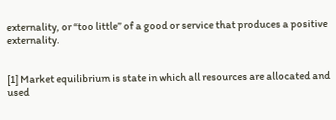externality, or “too little” of a good or service that produces a positive externality.


[1] Market equilibrium is state in which all resources are allocated and used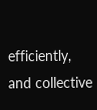efficiently, and collective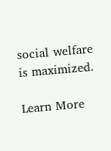social welfare is maximized.

Learn More